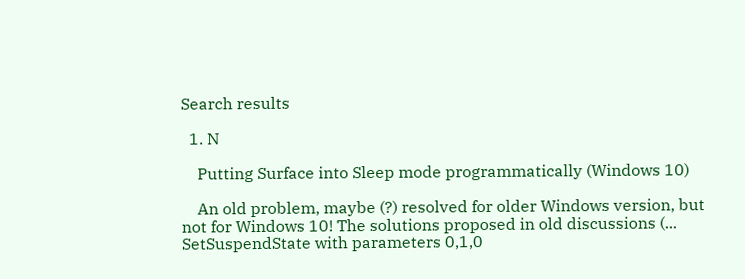Search results

  1. N

    Putting Surface into Sleep mode programmatically (Windows 10)

    An old problem, maybe (?) resolved for older Windows version, but not for Windows 10! The solutions proposed in old discussions (... SetSuspendState with parameters 0,1,0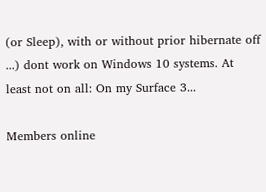(or Sleep), with or without prior hibernate off ...) dont work on Windows 10 systems. At least not on all: On my Surface 3...

Members online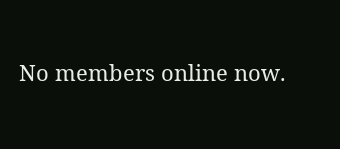No members online now.